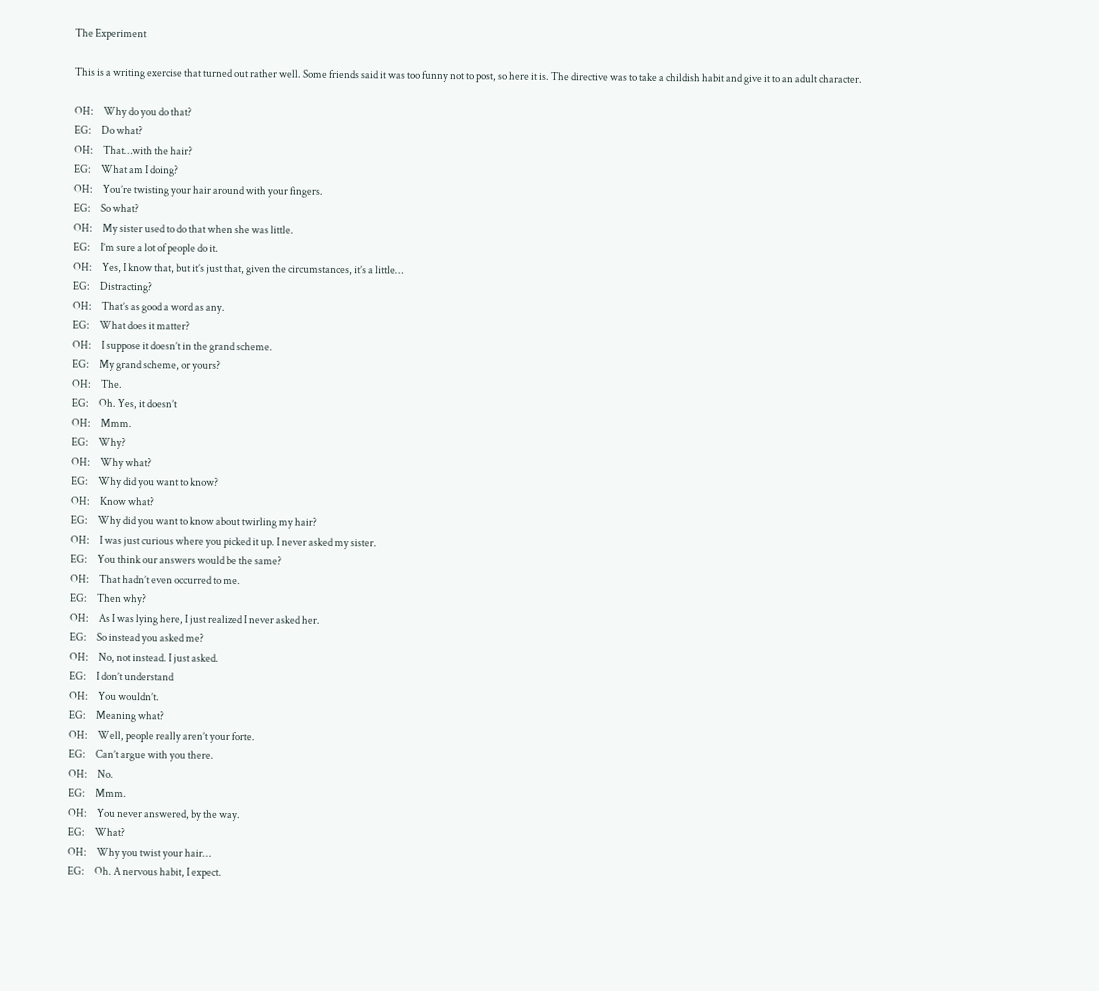The Experiment

This is a writing exercise that turned out rather well. Some friends said it was too funny not to post, so here it is. The directive was to take a childish habit and give it to an adult character.

OH:     Why do you do that?
EG:     Do what?
OH:     That…with the hair?
EG:     What am I doing?
OH:     You’re twisting your hair around with your fingers.
EG:     So what?
OH:     My sister used to do that when she was little.
EG:     I’m sure a lot of people do it.
OH:     Yes, I know that, but it’s just that, given the circumstances, it’s a little…
EG:     Distracting?
OH:     That’s as good a word as any.
EG:     What does it matter?
OH:     I suppose it doesn’t in the grand scheme.
EG:     My grand scheme, or yours?
OH:     The.
EG:     Oh. Yes, it doesn’t
OH:     Mmm.
EG:     Why?
OH:     Why what?
EG:     Why did you want to know?
OH:     Know what?
EG:     Why did you want to know about twirling my hair?
OH:     I was just curious where you picked it up. I never asked my sister.
EG:     You think our answers would be the same?
OH:     That hadn’t even occurred to me.
EG:     Then why?
OH:     As I was lying here, I just realized I never asked her.
EG:     So instead you asked me?
OH:     No, not instead. I just asked.
EG:     I don’t understand
OH:     You wouldn’t.
EG:     Meaning what?
OH:     Well, people really aren’t your forte.
EG:     Can’t argue with you there.
OH:     No.
EG:     Mmm.
OH:     You never answered, by the way.
EG:     What?
OH:     Why you twist your hair…
EG:     Oh. A nervous habit, I expect.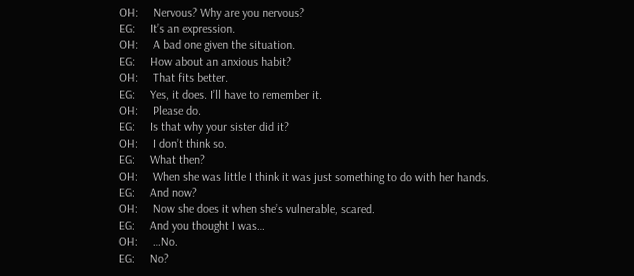OH:     Nervous? Why are you nervous?
EG:     It’s an expression.
OH:     A bad one given the situation.
EG:     How about an anxious habit?
OH:     That fits better.
EG:     Yes, it does. I’ll have to remember it.
OH:     Please do.
EG:     Is that why your sister did it?
OH:     I don’t think so.
EG:     What then?
OH:     When she was little I think it was just something to do with her hands.
EG:     And now?
OH:     Now she does it when she’s vulnerable, scared.
EG:     And you thought I was…
OH:     …No.
EG:     No?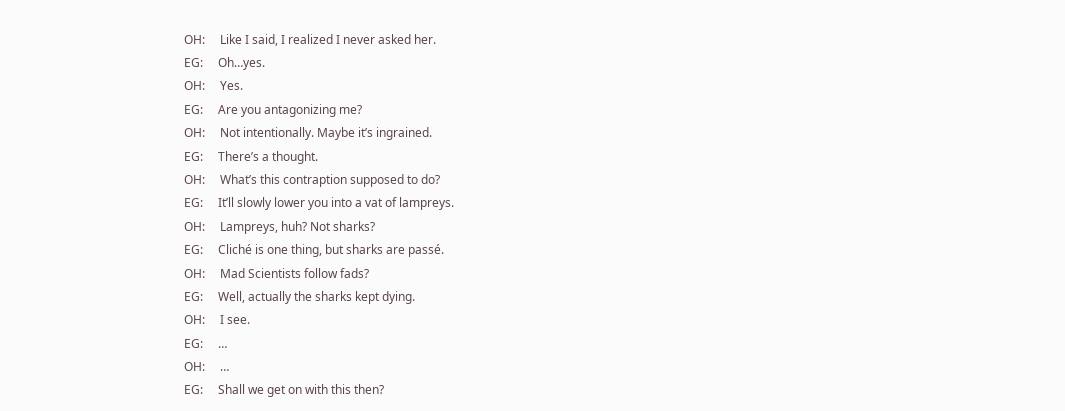OH:     Like I said, I realized I never asked her.
EG:     Oh…yes.
OH:     Yes.
EG:     Are you antagonizing me?
OH:     Not intentionally. Maybe it’s ingrained.
EG:     There’s a thought.
OH:     What’s this contraption supposed to do?
EG:     It’ll slowly lower you into a vat of lampreys.
OH:     Lampreys, huh? Not sharks?
EG:     Cliché is one thing, but sharks are passé.
OH:     Mad Scientists follow fads?
EG:     Well, actually the sharks kept dying.
OH:     I see.
EG:     …
OH:     …
EG:     Shall we get on with this then?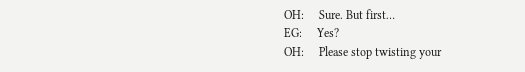OH:     Sure. But first…
EG:     Yes?
OH:     Please stop twisting your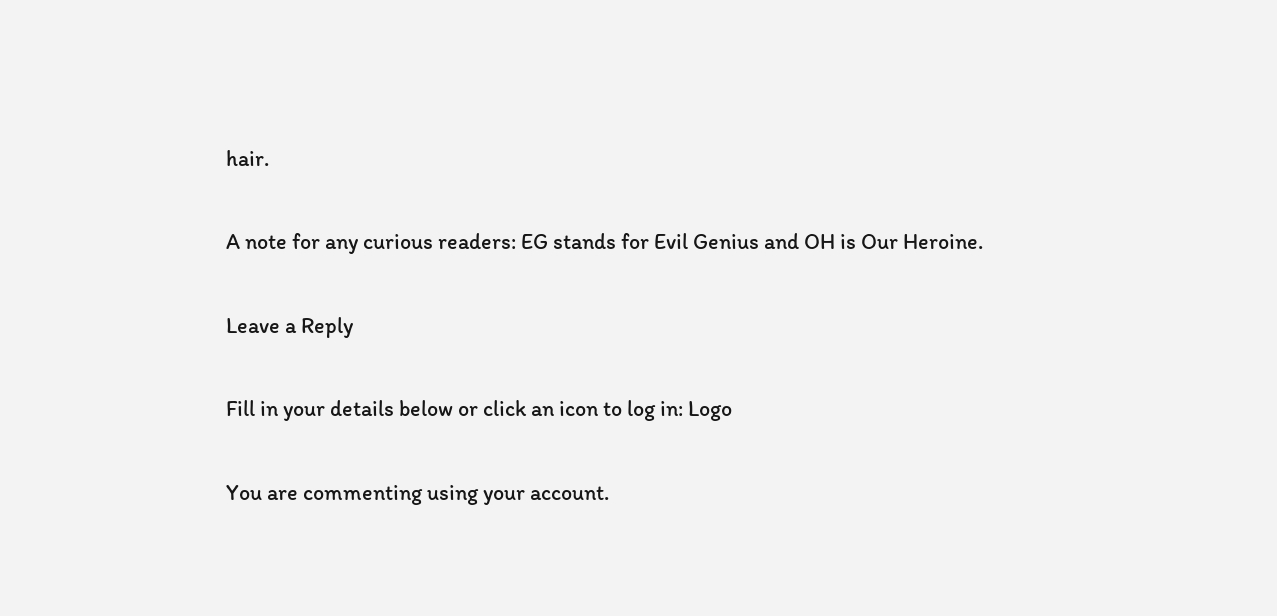hair.

A note for any curious readers: EG stands for Evil Genius and OH is Our Heroine.

Leave a Reply

Fill in your details below or click an icon to log in: Logo

You are commenting using your account.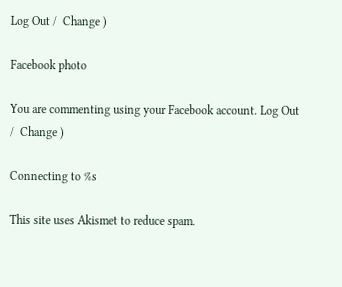Log Out /  Change )

Facebook photo

You are commenting using your Facebook account. Log Out /  Change )

Connecting to %s

This site uses Akismet to reduce spam.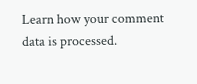Learn how your comment data is processed.